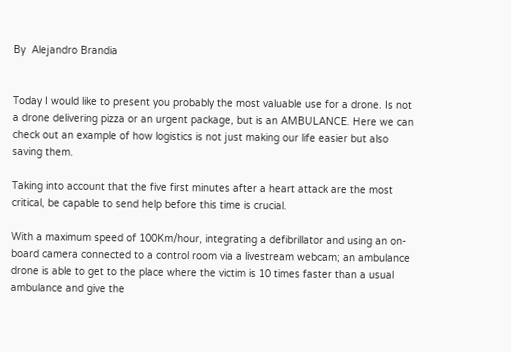By  Alejandro Brandia


Today I would like to present you probably the most valuable use for a drone. Is not a drone delivering pizza or an urgent package, but is an AMBULANCE. Here we can check out an example of how logistics is not just making our life easier but also saving them.

Taking into account that the five first minutes after a heart attack are the most critical, be capable to send help before this time is crucial.

With a maximum speed of 100Km/hour, integrating a defibrillator and using an on-board camera connected to a control room via a livestream webcam; an ambulance drone is able to get to the place where the victim is 10 times faster than a usual ambulance and give the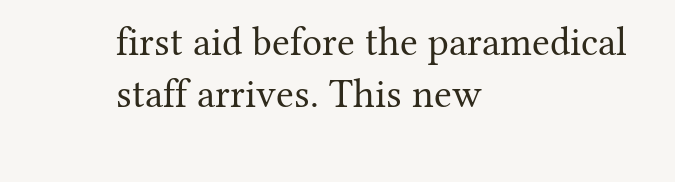first aid before the paramedical staff arrives. This new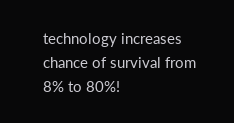technology increases chance of survival from 8% to 80%!